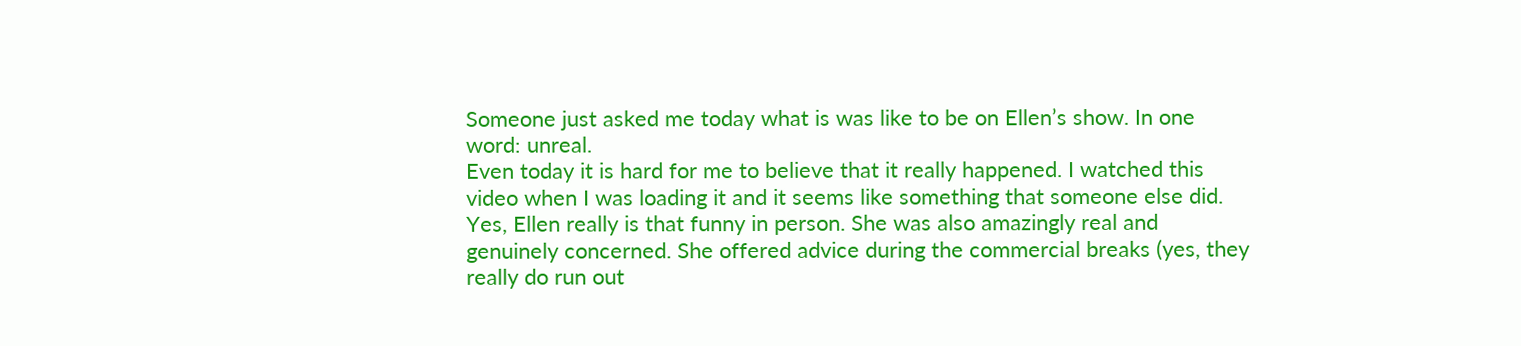Someone just asked me today what is was like to be on Ellen’s show. In one word: unreal.
Even today it is hard for me to believe that it really happened. I watched this video when I was loading it and it seems like something that someone else did.
Yes, Ellen really is that funny in person. She was also amazingly real and genuinely concerned. She offered advice during the commercial breaks (yes, they really do run out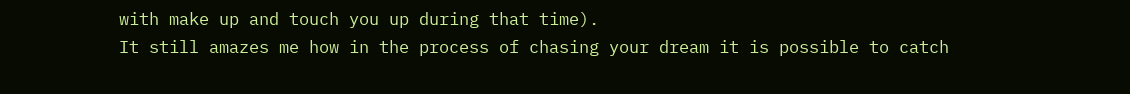with make up and touch you up during that time).
It still amazes me how in the process of chasing your dream it is possible to catch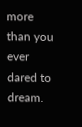more than you ever dared to dream.